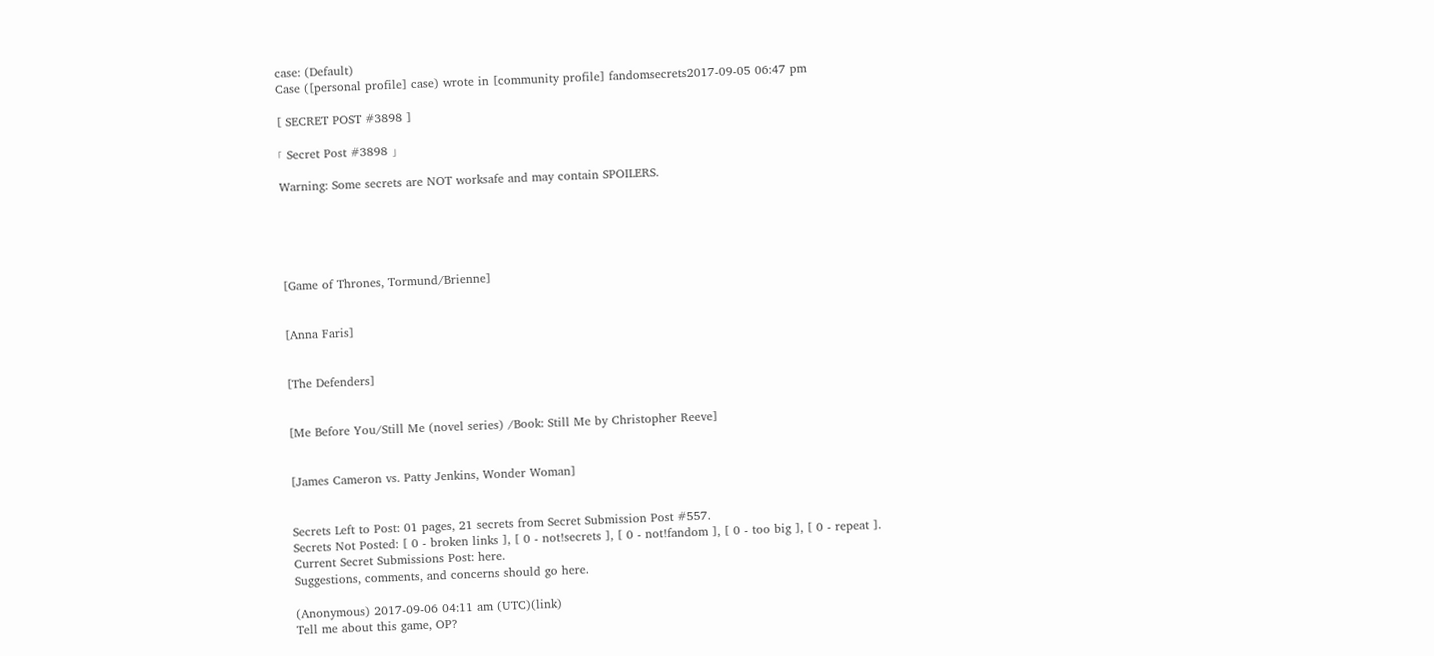case: (Default)
Case ([personal profile] case) wrote in [community profile] fandomsecrets2017-09-05 06:47 pm

[ SECRET POST #3898 ]

⌈ Secret Post #3898 ⌋

Warning: Some secrets are NOT worksafe and may contain SPOILERS.





[Game of Thrones, Tormund/Brienne]


[Anna Faris]


[The Defenders]


[Me Before You/Still Me (novel series) /Book: Still Me by Christopher Reeve]


[James Cameron vs. Patty Jenkins, Wonder Woman]


Secrets Left to Post: 01 pages, 21 secrets from Secret Submission Post #557.
Secrets Not Posted: [ 0 - broken links ], [ 0 - not!secrets ], [ 0 - not!fandom ], [ 0 - too big ], [ 0 - repeat ].
Current Secret Submissions Post: here.
Suggestions, comments, and concerns should go here.

(Anonymous) 2017-09-06 04:11 am (UTC)(link)
Tell me about this game, OP?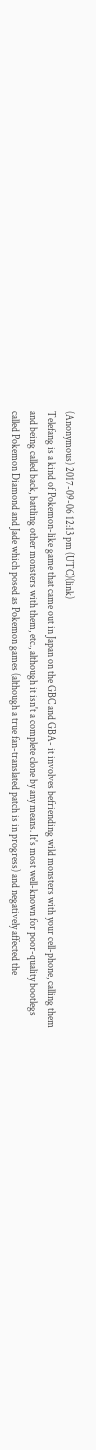(Anonymous) 2017-09-06 12:13 pm (UTC)(link)
Telefang is a kind of Pokemon-like game that came out in Japan on the GBC and GBA- it involves befriending wild monsters with your cell-phone, calling them and being called back, battling other monsters with them, etc., although it isn't a complete clone by any means. It's most well-known for poor-quality bootlegs called Pokemon Diamond and Jade which posed as Pokemon games (although a true fan-translated patch is in progress) and negatively affected the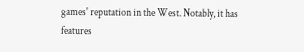games' reputation in the West. Notably, it has features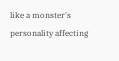like a monster's personality affecting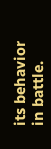its behavior in battle.